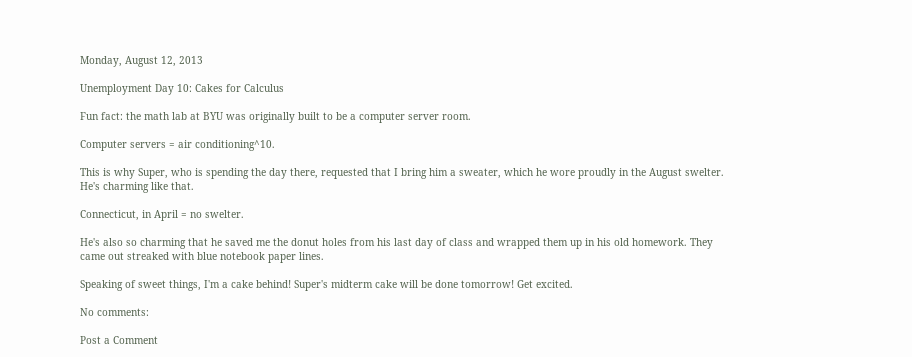Monday, August 12, 2013

Unemployment Day 10: Cakes for Calculus

Fun fact: the math lab at BYU was originally built to be a computer server room.

Computer servers = air conditioning^10.

This is why Super, who is spending the day there, requested that I bring him a sweater, which he wore proudly in the August swelter. He's charming like that.

Connecticut, in April = no swelter.

He's also so charming that he saved me the donut holes from his last day of class and wrapped them up in his old homework. They came out streaked with blue notebook paper lines.

Speaking of sweet things, I'm a cake behind! Super's midterm cake will be done tomorrow! Get excited.

No comments:

Post a Comment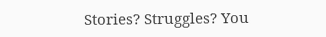Stories? Struggles? You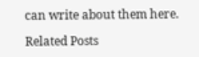can write about them here.

Related Posts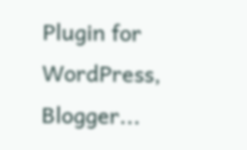Plugin for WordPress, Blogger...